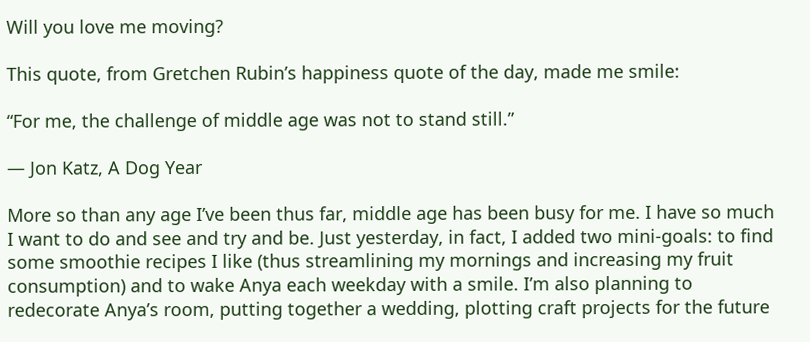Will you love me moving?

This quote, from Gretchen Rubin’s happiness quote of the day, made me smile:

“For me, the challenge of middle age was not to stand still.”

— Jon Katz, A Dog Year

More so than any age I’ve been thus far, middle age has been busy for me. I have so much I want to do and see and try and be. Just yesterday, in fact, I added two mini-goals: to find some smoothie recipes I like (thus streamlining my mornings and increasing my fruit consumption) and to wake Anya each weekday with a smile. I’m also planning to redecorate Anya’s room, putting together a wedding, plotting craft projects for the future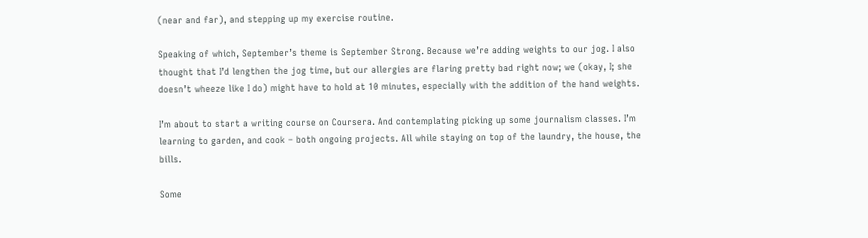(near and far), and stepping up my exercise routine.

Speaking of which, September’s theme is September Strong. Because we’re adding weights to our jog. I also thought that I’d lengthen the jog time, but our allergies are flaring pretty bad right now; we (okay, I; she doesn’t wheeze like I do) might have to hold at 10 minutes, especially with the addition of the hand weights.

I’m about to start a writing course on Coursera. And contemplating picking up some journalism classes. I’m learning to garden, and cook – both ongoing projects. All while staying on top of the laundry, the house, the bills.

Some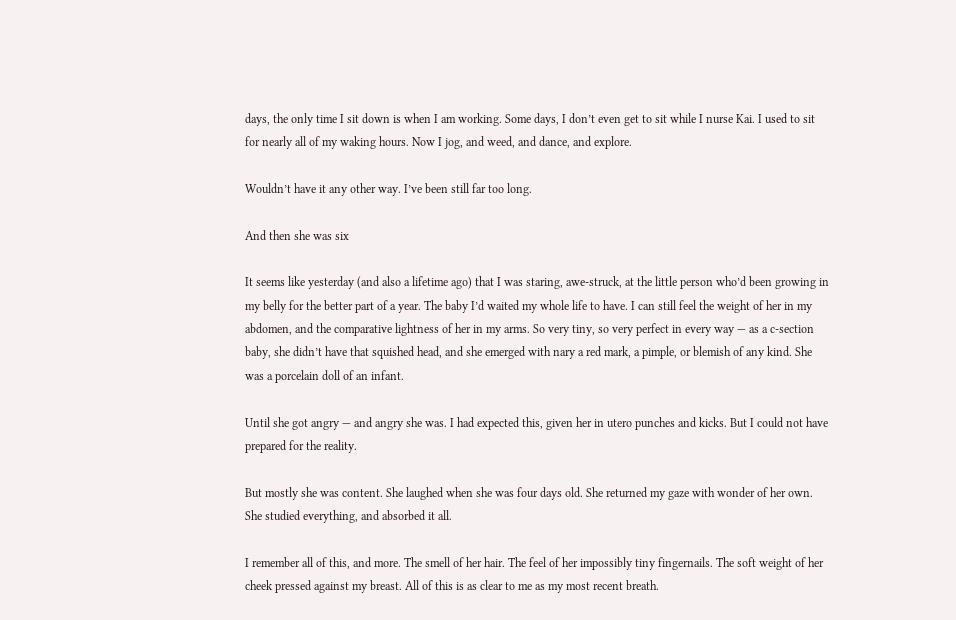days, the only time I sit down is when I am working. Some days, I don’t even get to sit while I nurse Kai. I used to sit for nearly all of my waking hours. Now I jog, and weed, and dance, and explore.

Wouldn’t have it any other way. I’ve been still far too long.

And then she was six

It seems like yesterday (and also a lifetime ago) that I was staring, awe-struck, at the little person who’d been growing in my belly for the better part of a year. The baby I’d waited my whole life to have. I can still feel the weight of her in my abdomen, and the comparative lightness of her in my arms. So very tiny, so very perfect in every way — as a c-section baby, she didn’t have that squished head, and she emerged with nary a red mark, a pimple, or blemish of any kind. She was a porcelain doll of an infant.

Until she got angry — and angry she was. I had expected this, given her in utero punches and kicks. But I could not have prepared for the reality.

But mostly she was content. She laughed when she was four days old. She returned my gaze with wonder of her own. She studied everything, and absorbed it all.

I remember all of this, and more. The smell of her hair. The feel of her impossibly tiny fingernails. The soft weight of her cheek pressed against my breast. All of this is as clear to me as my most recent breath.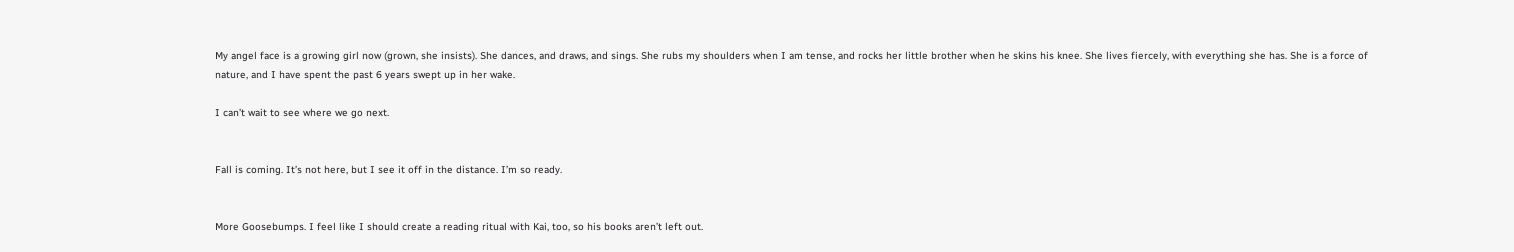My angel face is a growing girl now (grown, she insists). She dances, and draws, and sings. She rubs my shoulders when I am tense, and rocks her little brother when he skins his knee. She lives fiercely, with everything she has. She is a force of nature, and I have spent the past 6 years swept up in her wake.

I can’t wait to see where we go next.


Fall is coming. It’s not here, but I see it off in the distance. I’m so ready.


More Goosebumps. I feel like I should create a reading ritual with Kai, too, so his books aren’t left out.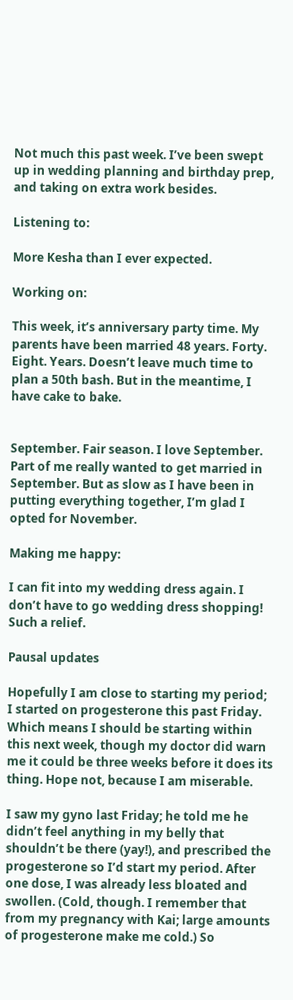Not much this past week. I’ve been swept up in wedding planning and birthday prep, and taking on extra work besides.

Listening to:

More Kesha than I ever expected.

Working on:

This week, it’s anniversary party time. My parents have been married 48 years. Forty. Eight. Years. Doesn’t leave much time to plan a 50th bash. But in the meantime, I have cake to bake.


September. Fair season. I love September. Part of me really wanted to get married in September. But as slow as I have been in putting everything together, I’m glad I opted for November.

Making me happy:

I can fit into my wedding dress again. I don’t have to go wedding dress shopping! Such a relief.

Pausal updates

Hopefully I am close to starting my period; I started on progesterone this past Friday. Which means I should be starting within this next week, though my doctor did warn me it could be three weeks before it does its thing. Hope not, because I am miserable.

I saw my gyno last Friday; he told me he didn’t feel anything in my belly that shouldn’t be there (yay!), and prescribed the progesterone so I’d start my period. After one dose, I was already less bloated and swollen. (Cold, though. I remember that from my pregnancy with Kai; large amounts of progesterone make me cold.) So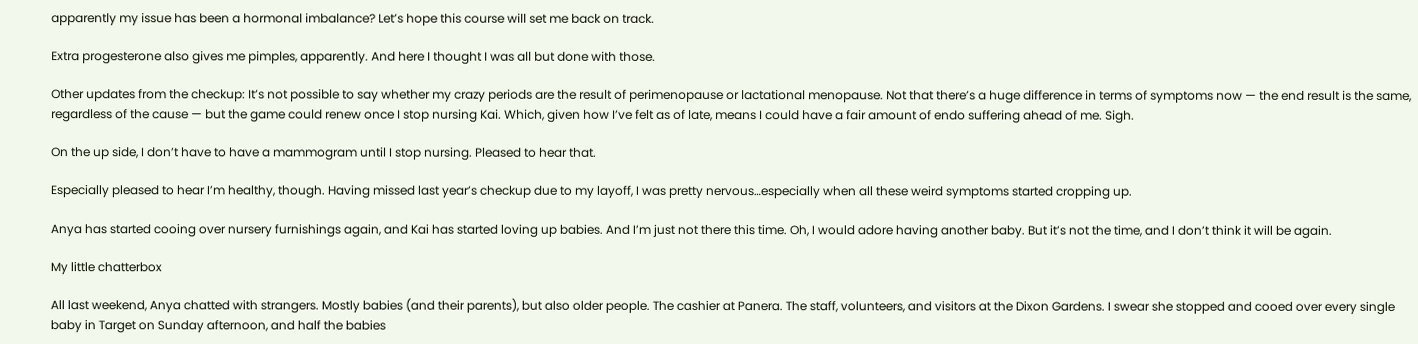apparently my issue has been a hormonal imbalance? Let’s hope this course will set me back on track.

Extra progesterone also gives me pimples, apparently. And here I thought I was all but done with those.

Other updates from the checkup: It’s not possible to say whether my crazy periods are the result of perimenopause or lactational menopause. Not that there’s a huge difference in terms of symptoms now — the end result is the same, regardless of the cause — but the game could renew once I stop nursing Kai. Which, given how I’ve felt as of late, means I could have a fair amount of endo suffering ahead of me. Sigh.

On the up side, I don’t have to have a mammogram until I stop nursing. Pleased to hear that.

Especially pleased to hear I’m healthy, though. Having missed last year’s checkup due to my layoff, I was pretty nervous…especially when all these weird symptoms started cropping up.

Anya has started cooing over nursery furnishings again, and Kai has started loving up babies. And I’m just not there this time. Oh, I would adore having another baby. But it’s not the time, and I don’t think it will be again.

My little chatterbox

All last weekend, Anya chatted with strangers. Mostly babies (and their parents), but also older people. The cashier at Panera. The staff, volunteers, and visitors at the Dixon Gardens. I swear she stopped and cooed over every single baby in Target on Sunday afternoon, and half the babies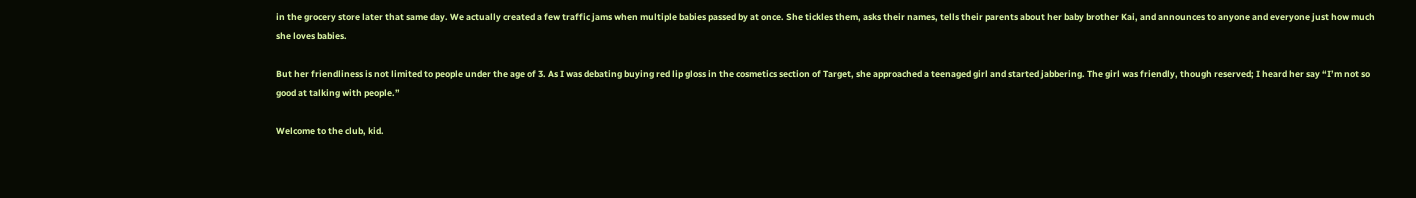in the grocery store later that same day. We actually created a few traffic jams when multiple babies passed by at once. She tickles them, asks their names, tells their parents about her baby brother Kai, and announces to anyone and everyone just how much she loves babies.

But her friendliness is not limited to people under the age of 3. As I was debating buying red lip gloss in the cosmetics section of Target, she approached a teenaged girl and started jabbering. The girl was friendly, though reserved; I heard her say “I’m not so good at talking with people.”

Welcome to the club, kid.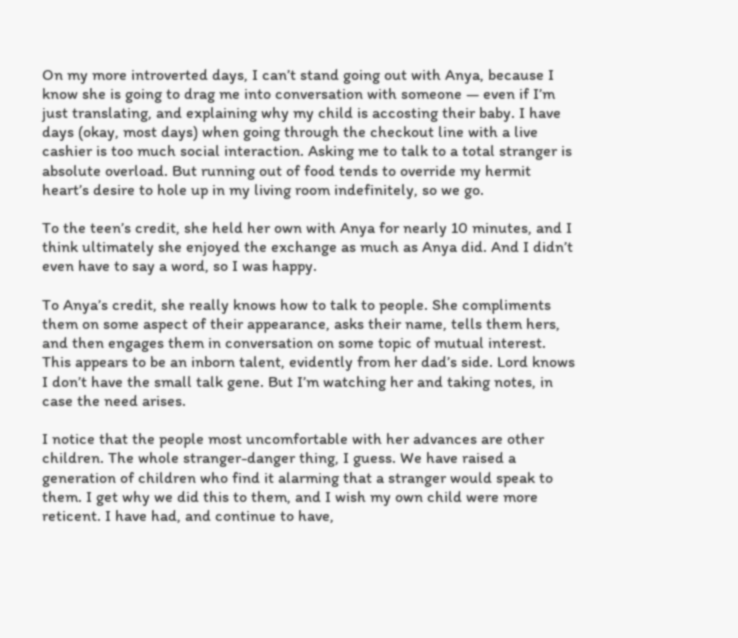On my more introverted days, I can’t stand going out with Anya, because I know she is going to drag me into conversation with someone — even if I’m just translating, and explaining why my child is accosting their baby. I have days (okay, most days) when going through the checkout line with a live cashier is too much social interaction. Asking me to talk to a total stranger is absolute overload. But running out of food tends to override my hermit heart’s desire to hole up in my living room indefinitely, so we go.

To the teen’s credit, she held her own with Anya for nearly 10 minutes, and I think ultimately she enjoyed the exchange as much as Anya did. And I didn’t even have to say a word, so I was happy.

To Anya’s credit, she really knows how to talk to people. She compliments them on some aspect of their appearance, asks their name, tells them hers, and then engages them in conversation on some topic of mutual interest. This appears to be an inborn talent, evidently from her dad’s side. Lord knows I don’t have the small talk gene. But I’m watching her and taking notes, in case the need arises.

I notice that the people most uncomfortable with her advances are other children. The whole stranger-danger thing, I guess. We have raised a generation of children who find it alarming that a stranger would speak to them. I get why we did this to them, and I wish my own child were more reticent. I have had, and continue to have,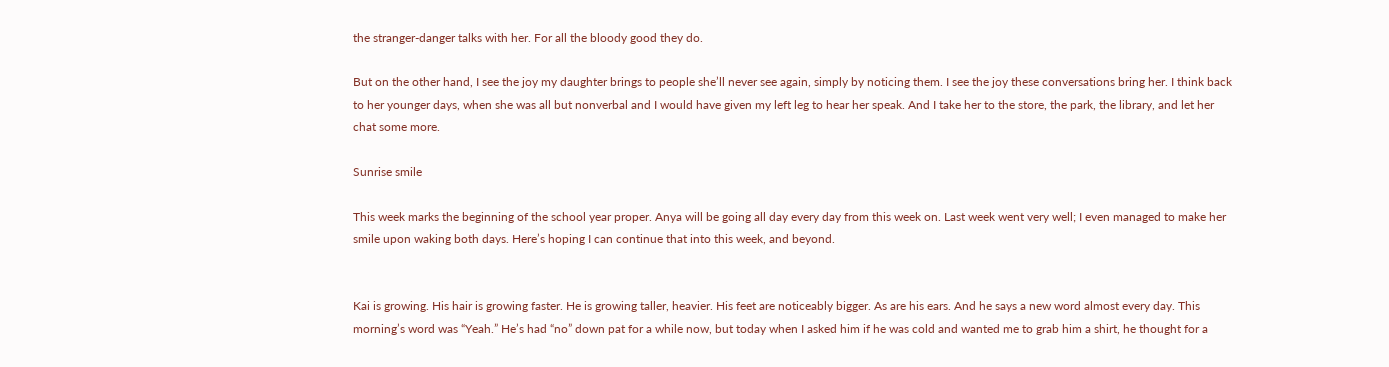the stranger-danger talks with her. For all the bloody good they do.

But on the other hand, I see the joy my daughter brings to people she’ll never see again, simply by noticing them. I see the joy these conversations bring her. I think back to her younger days, when she was all but nonverbal and I would have given my left leg to hear her speak. And I take her to the store, the park, the library, and let her chat some more.

Sunrise smile

This week marks the beginning of the school year proper. Anya will be going all day every day from this week on. Last week went very well; I even managed to make her smile upon waking both days. Here’s hoping I can continue that into this week, and beyond.


Kai is growing. His hair is growing faster. He is growing taller, heavier. His feet are noticeably bigger. As are his ears. And he says a new word almost every day. This morning’s word was “Yeah.” He’s had “no” down pat for a while now, but today when I asked him if he was cold and wanted me to grab him a shirt, he thought for a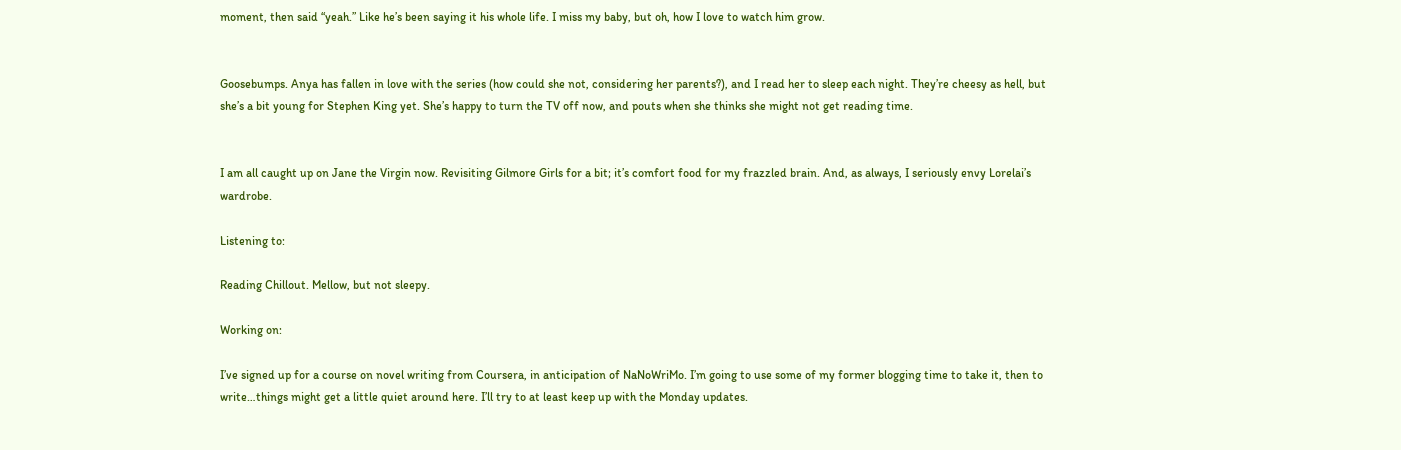moment, then said “yeah.” Like he’s been saying it his whole life. I miss my baby, but oh, how I love to watch him grow.


Goosebumps. Anya has fallen in love with the series (how could she not, considering her parents?), and I read her to sleep each night. They’re cheesy as hell, but she’s a bit young for Stephen King yet. She’s happy to turn the TV off now, and pouts when she thinks she might not get reading time.


I am all caught up on Jane the Virgin now. Revisiting Gilmore Girls for a bit; it’s comfort food for my frazzled brain. And, as always, I seriously envy Lorelai’s wardrobe.

Listening to:

Reading Chillout. Mellow, but not sleepy.

Working on:

I’ve signed up for a course on novel writing from Coursera, in anticipation of NaNoWriMo. I’m going to use some of my former blogging time to take it, then to write…things might get a little quiet around here. I’ll try to at least keep up with the Monday updates.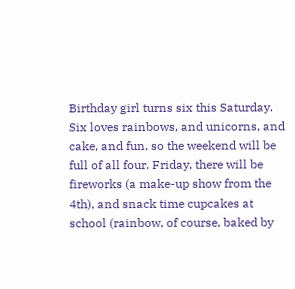Birthday girl turns six this Saturday. Six loves rainbows, and unicorns, and cake, and fun, so the weekend will be full of all four. Friday, there will be fireworks (a make-up show from the 4th), and snack time cupcakes at school (rainbow, of course, baked by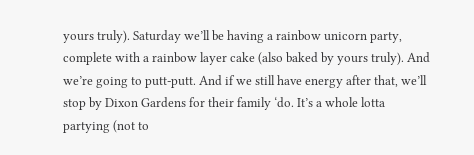yours truly). Saturday we’ll be having a rainbow unicorn party, complete with a rainbow layer cake (also baked by yours truly). And we’re going to putt-putt. And if we still have energy after that, we’ll stop by Dixon Gardens for their family ‘do. It’s a whole lotta partying (not to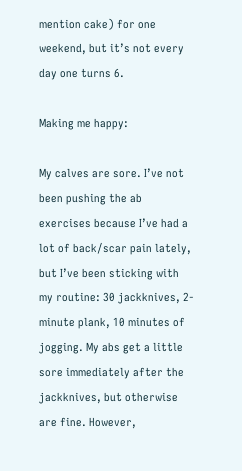mention cake) for one weekend, but it’s not every day one turns 6.

Making me happy:

My calves are sore. I’ve not been pushing the ab exercises because I’ve had a lot of back/scar pain lately, but I’ve been sticking with my routine: 30 jackknives, 2-minute plank, 10 minutes of jogging. My abs get a little sore immediately after the jackknives, but otherwise are fine. However,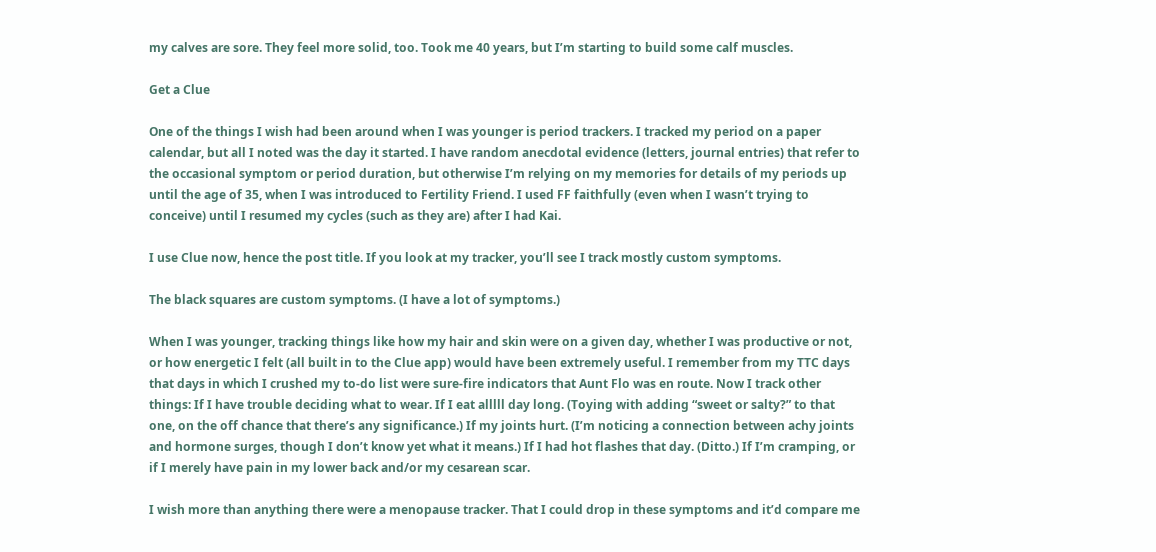my calves are sore. They feel more solid, too. Took me 40 years, but I’m starting to build some calf muscles.

Get a Clue

One of the things I wish had been around when I was younger is period trackers. I tracked my period on a paper calendar, but all I noted was the day it started. I have random anecdotal evidence (letters, journal entries) that refer to the occasional symptom or period duration, but otherwise I’m relying on my memories for details of my periods up until the age of 35, when I was introduced to Fertility Friend. I used FF faithfully (even when I wasn’t trying to conceive) until I resumed my cycles (such as they are) after I had Kai.

I use Clue now, hence the post title. If you look at my tracker, you’ll see I track mostly custom symptoms.

The black squares are custom symptoms. (I have a lot of symptoms.)

When I was younger, tracking things like how my hair and skin were on a given day, whether I was productive or not, or how energetic I felt (all built in to the Clue app) would have been extremely useful. I remember from my TTC days that days in which I crushed my to-do list were sure-fire indicators that Aunt Flo was en route. Now I track other things: If I have trouble deciding what to wear. If I eat alllll day long. (Toying with adding “sweet or salty?” to that one, on the off chance that there’s any significance.) If my joints hurt. (I’m noticing a connection between achy joints and hormone surges, though I don’t know yet what it means.) If I had hot flashes that day. (Ditto.) If I’m cramping, or if I merely have pain in my lower back and/or my cesarean scar.

I wish more than anything there were a menopause tracker. That I could drop in these symptoms and it’d compare me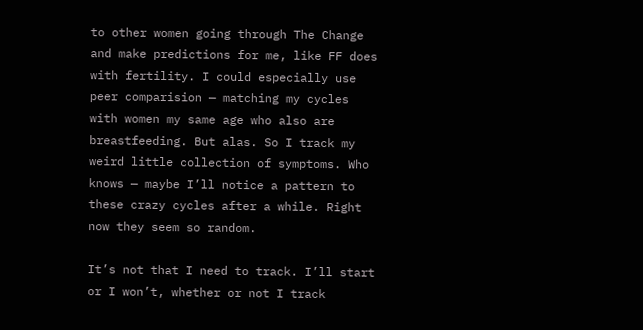to other women going through The Change and make predictions for me, like FF does with fertility. I could especially use peer comparision — matching my cycles with women my same age who also are breastfeeding. But alas. So I track my weird little collection of symptoms. Who knows — maybe I’ll notice a pattern to these crazy cycles after a while. Right now they seem so random.

It’s not that I need to track. I’ll start or I won’t, whether or not I track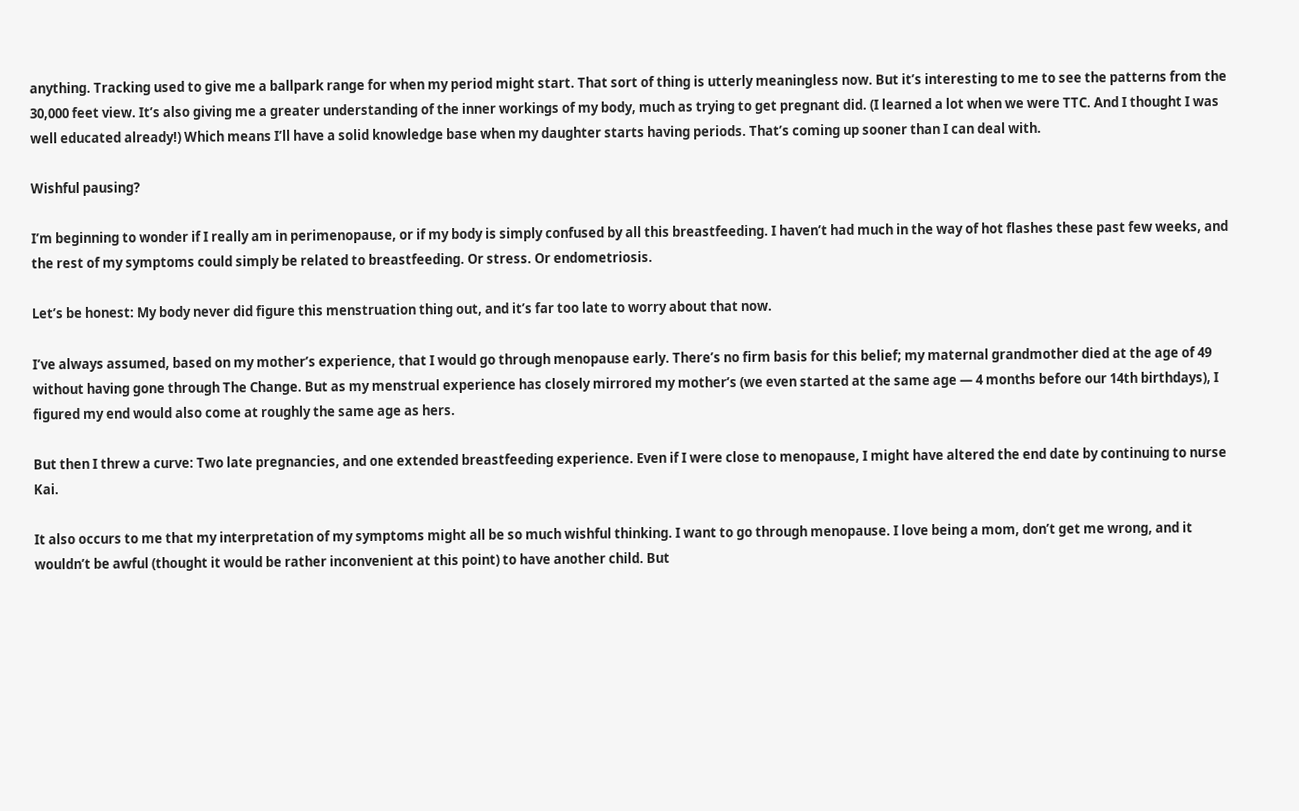anything. Tracking used to give me a ballpark range for when my period might start. That sort of thing is utterly meaningless now. But it’s interesting to me to see the patterns from the 30,000 feet view. It’s also giving me a greater understanding of the inner workings of my body, much as trying to get pregnant did. (I learned a lot when we were TTC. And I thought I was well educated already!) Which means I’ll have a solid knowledge base when my daughter starts having periods. That’s coming up sooner than I can deal with.

Wishful pausing?

I’m beginning to wonder if I really am in perimenopause, or if my body is simply confused by all this breastfeeding. I haven’t had much in the way of hot flashes these past few weeks, and the rest of my symptoms could simply be related to breastfeeding. Or stress. Or endometriosis.

Let’s be honest: My body never did figure this menstruation thing out, and it’s far too late to worry about that now.

I’ve always assumed, based on my mother’s experience, that I would go through menopause early. There’s no firm basis for this belief; my maternal grandmother died at the age of 49 without having gone through The Change. But as my menstrual experience has closely mirrored my mother’s (we even started at the same age — 4 months before our 14th birthdays), I figured my end would also come at roughly the same age as hers.

But then I threw a curve: Two late pregnancies, and one extended breastfeeding experience. Even if I were close to menopause, I might have altered the end date by continuing to nurse Kai.

It also occurs to me that my interpretation of my symptoms might all be so much wishful thinking. I want to go through menopause. I love being a mom, don’t get me wrong, and it wouldn’t be awful (thought it would be rather inconvenient at this point) to have another child. But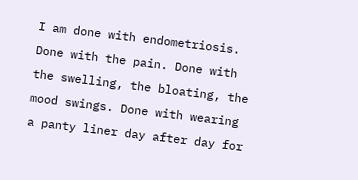I am done with endometriosis. Done with the pain. Done with the swelling, the bloating, the mood swings. Done with wearing a panty liner day after day for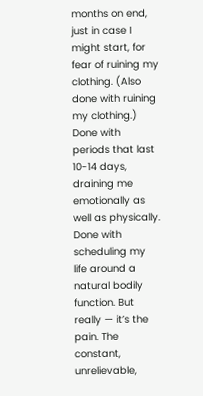months on end, just in case I might start, for fear of ruining my clothing. (Also done with ruining my clothing.) Done with periods that last 10-14 days, draining me emotionally as well as physically. Done with scheduling my life around a natural bodily function. But really — it’s the pain. The constant, unrelievable,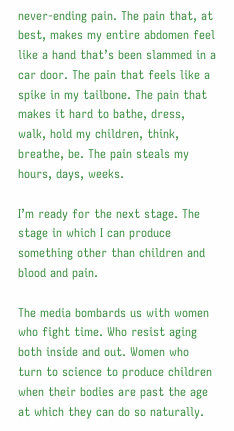never-ending pain. The pain that, at best, makes my entire abdomen feel like a hand that’s been slammed in a car door. The pain that feels like a spike in my tailbone. The pain that makes it hard to bathe, dress, walk, hold my children, think, breathe, be. The pain steals my hours, days, weeks.

I’m ready for the next stage. The stage in which I can produce something other than children and blood and pain.

The media bombards us with women who fight time. Who resist aging both inside and out. Women who turn to science to produce children when their bodies are past the age at which they can do so naturally.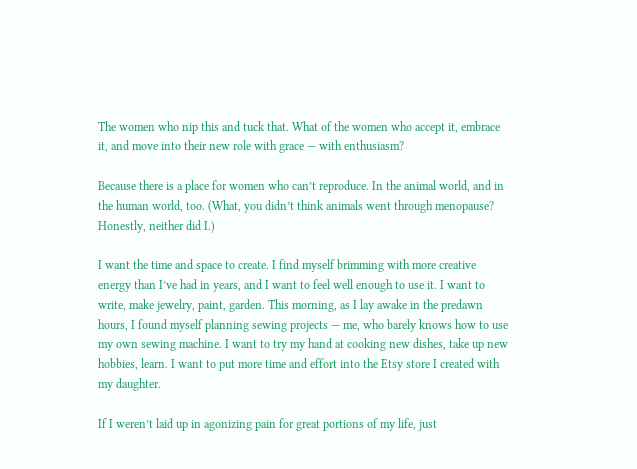The women who nip this and tuck that. What of the women who accept it, embrace it, and move into their new role with grace — with enthusiasm?

Because there is a place for women who can’t reproduce. In the animal world, and in the human world, too. (What, you didn’t think animals went through menopause? Honestly, neither did I.)

I want the time and space to create. I find myself brimming with more creative energy than I’ve had in years, and I want to feel well enough to use it. I want to write, make jewelry, paint, garden. This morning, as I lay awake in the predawn hours, I found myself planning sewing projects — me, who barely knows how to use my own sewing machine. I want to try my hand at cooking new dishes, take up new hobbies, learn. I want to put more time and effort into the Etsy store I created with my daughter.

If I weren’t laid up in agonizing pain for great portions of my life, just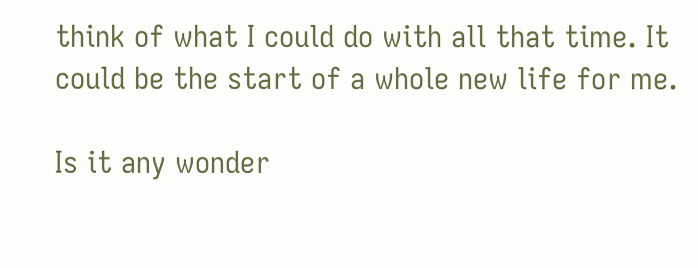think of what I could do with all that time. It could be the start of a whole new life for me.

Is it any wonder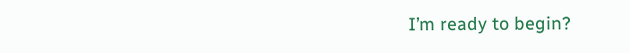I’m ready to begin?